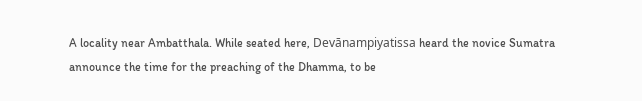A locality near Ambatthala. While seated here, Devānampiyatissa heard the novice Sumatra announce the time for the preaching of the Dhamma, to be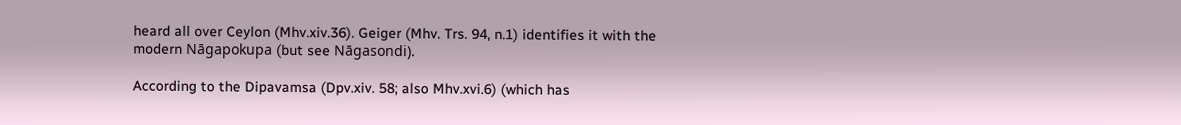heard all over Ceylon (Mhv.xiv.36). Geiger (Mhv. Trs. 94, n.1) identifies it with the modern Nāgapokupa (but see Nāgasondi).

According to the Dipavamsa (Dpv.xiv. 58; also Mhv.xvi.6) (which has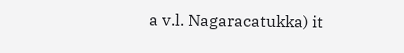a v.l. Nagaracatukka) it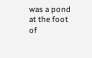was a pond at the foot of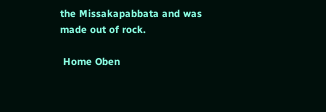the Missakapabbata and was made out of rock.

 Home Oben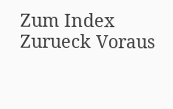Zum Index Zurueck Voraus